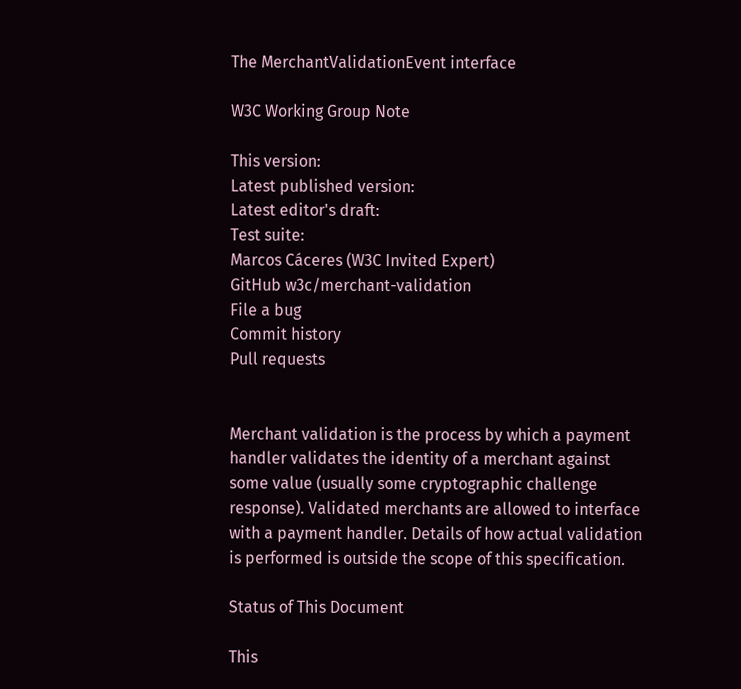The MerchantValidationEvent interface

W3C Working Group Note

This version:
Latest published version:
Latest editor's draft:
Test suite:
Marcos Cáceres (W3C Invited Expert)
GitHub w3c/merchant-validation
File a bug
Commit history
Pull requests


Merchant validation is the process by which a payment handler validates the identity of a merchant against some value (usually some cryptographic challenge response). Validated merchants are allowed to interface with a payment handler. Details of how actual validation is performed is outside the scope of this specification.

Status of This Document

This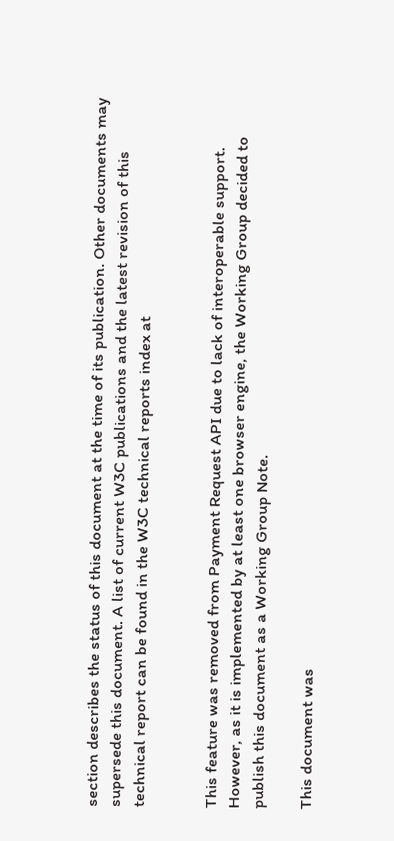section describes the status of this document at the time of its publication. Other documents may supersede this document. A list of current W3C publications and the latest revision of this technical report can be found in the W3C technical reports index at


This feature was removed from Payment Request API due to lack of interoperable support. However, as it is implemented by at least one browser engine, the Working Group decided to publish this document as a Working Group Note.

This document was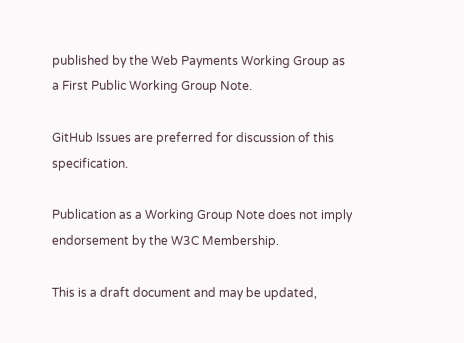published by the Web Payments Working Group as a First Public Working Group Note.

GitHub Issues are preferred for discussion of this specification.

Publication as a Working Group Note does not imply endorsement by the W3C Membership.

This is a draft document and may be updated,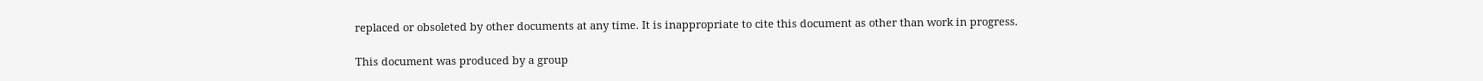replaced or obsoleted by other documents at any time. It is inappropriate to cite this document as other than work in progress.

This document was produced by a group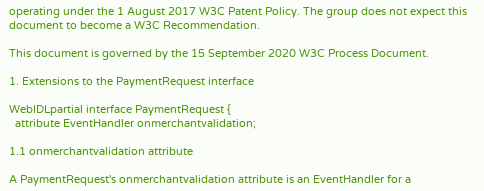operating under the 1 August 2017 W3C Patent Policy. The group does not expect this document to become a W3C Recommendation.

This document is governed by the 15 September 2020 W3C Process Document.

1. Extensions to the PaymentRequest interface

WebIDLpartial interface PaymentRequest {
  attribute EventHandler onmerchantvalidation;

1.1 onmerchantvalidation attribute

A PaymentRequest's onmerchantvalidation attribute is an EventHandler for a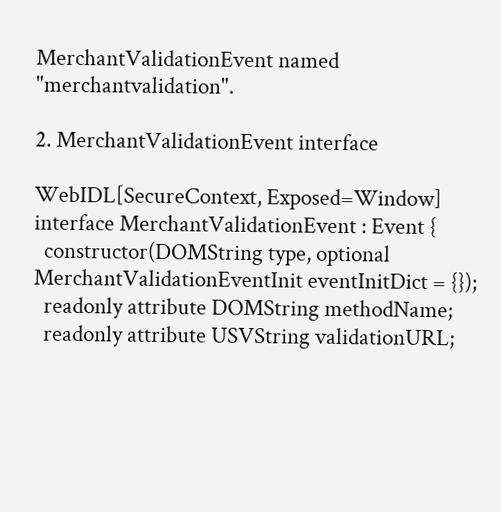MerchantValidationEvent named "merchantvalidation".

2. MerchantValidationEvent interface

WebIDL[SecureContext, Exposed=Window]
interface MerchantValidationEvent : Event {
  constructor(DOMString type, optional MerchantValidationEventInit eventInitDict = {});
  readonly attribute DOMString methodName;
  readonly attribute USVString validationURL;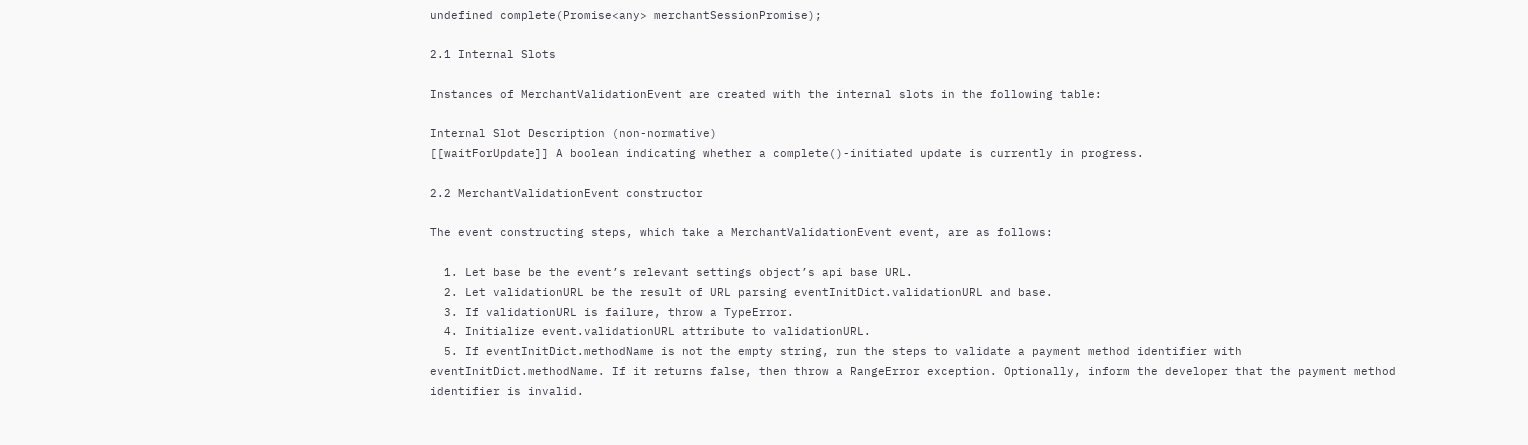undefined complete(Promise<any> merchantSessionPromise);

2.1 Internal Slots

Instances of MerchantValidationEvent are created with the internal slots in the following table:

Internal Slot Description (non-normative)
[[waitForUpdate]] A boolean indicating whether a complete()-initiated update is currently in progress.

2.2 MerchantValidationEvent constructor

The event constructing steps, which take a MerchantValidationEvent event, are as follows:

  1. Let base be the event’s relevant settings object’s api base URL.
  2. Let validationURL be the result of URL parsing eventInitDict.validationURL and base.
  3. If validationURL is failure, throw a TypeError.
  4. Initialize event.validationURL attribute to validationURL.
  5. If eventInitDict.methodName is not the empty string, run the steps to validate a payment method identifier with eventInitDict.methodName. If it returns false, then throw a RangeError exception. Optionally, inform the developer that the payment method identifier is invalid.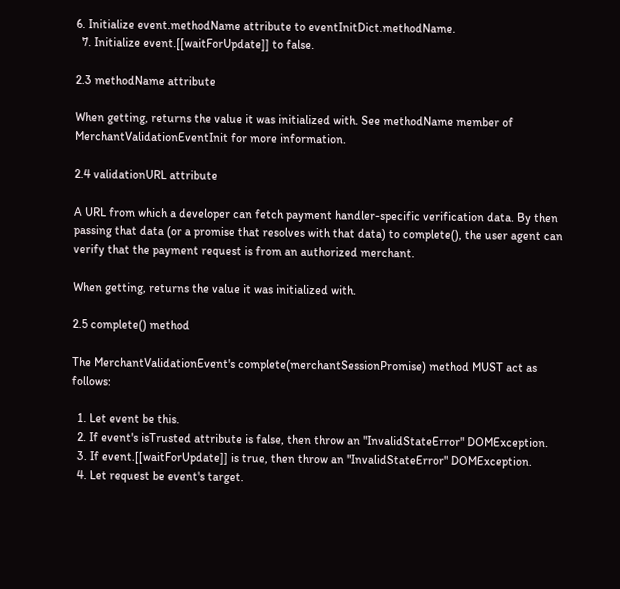6. Initialize event.methodName attribute to eventInitDict.methodName.
  7. Initialize event.[[waitForUpdate]] to false.

2.3 methodName attribute

When getting, returns the value it was initialized with. See methodName member of MerchantValidationEventInit for more information.

2.4 validationURL attribute

A URL from which a developer can fetch payment handler-specific verification data. By then passing that data (or a promise that resolves with that data) to complete(), the user agent can verify that the payment request is from an authorized merchant.

When getting, returns the value it was initialized with.

2.5 complete() method

The MerchantValidationEvent's complete(merchantSessionPromise) method MUST act as follows:

  1. Let event be this.
  2. If event's isTrusted attribute is false, then throw an "InvalidStateError" DOMException.
  3. If event.[[waitForUpdate]] is true, then throw an "InvalidStateError" DOMException.
  4. Let request be event's target.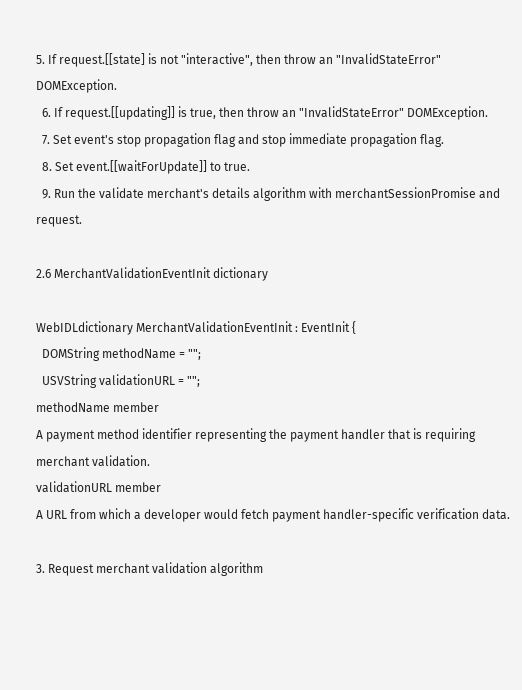5. If request.[[state] is not "interactive", then throw an "InvalidStateError" DOMException.
  6. If request.[[updating]] is true, then throw an "InvalidStateError" DOMException.
  7. Set event's stop propagation flag and stop immediate propagation flag.
  8. Set event.[[waitForUpdate]] to true.
  9. Run the validate merchant's details algorithm with merchantSessionPromise and request.

2.6 MerchantValidationEventInit dictionary

WebIDLdictionary MerchantValidationEventInit : EventInit {
  DOMString methodName = "";
  USVString validationURL = "";
methodName member
A payment method identifier representing the payment handler that is requiring merchant validation.
validationURL member
A URL from which a developer would fetch payment handler-specific verification data.

3. Request merchant validation algorithm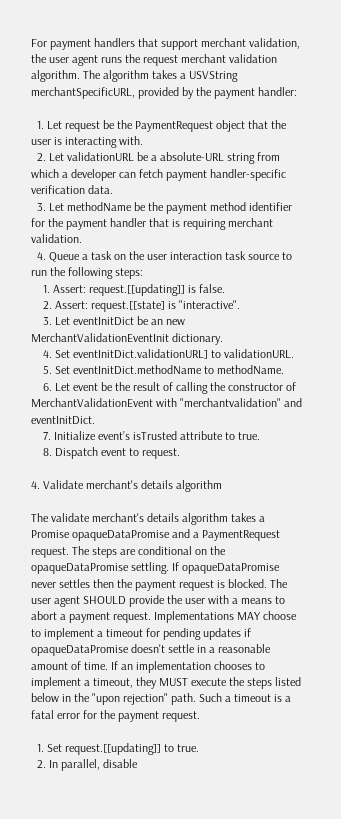For payment handlers that support merchant validation, the user agent runs the request merchant validation algorithm. The algorithm takes a USVString merchantSpecificURL, provided by the payment handler:

  1. Let request be the PaymentRequest object that the user is interacting with.
  2. Let validationURL be a absolute-URL string from which a developer can fetch payment handler-specific verification data.
  3. Let methodName be the payment method identifier for the payment handler that is requiring merchant validation.
  4. Queue a task on the user interaction task source to run the following steps:
    1. Assert: request.[[updating]] is false.
    2. Assert: request.[[state] is "interactive".
    3. Let eventInitDict be an new MerchantValidationEventInit dictionary.
    4. Set eventInitDict.validationURL] to validationURL.
    5. Set eventInitDict.methodName to methodName.
    6. Let event be the result of calling the constructor of MerchantValidationEvent with "merchantvalidation" and eventInitDict.
    7. Initialize event’s isTrusted attribute to true.
    8. Dispatch event to request.

4. Validate merchant's details algorithm

The validate merchant's details algorithm takes a Promise opaqueDataPromise and a PaymentRequest request. The steps are conditional on the opaqueDataPromise settling. If opaqueDataPromise never settles then the payment request is blocked. The user agent SHOULD provide the user with a means to abort a payment request. Implementations MAY choose to implement a timeout for pending updates if opaqueDataPromise doesn't settle in a reasonable amount of time. If an implementation chooses to implement a timeout, they MUST execute the steps listed below in the "upon rejection" path. Such a timeout is a fatal error for the payment request.

  1. Set request.[[updating]] to true.
  2. In parallel, disable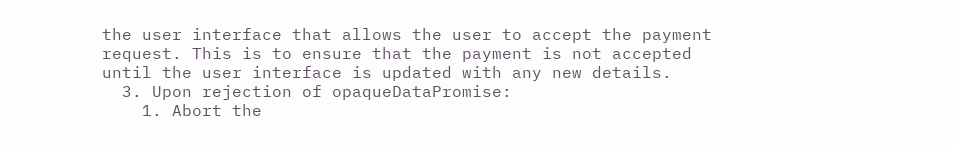the user interface that allows the user to accept the payment request. This is to ensure that the payment is not accepted until the user interface is updated with any new details.
  3. Upon rejection of opaqueDataPromise:
    1. Abort the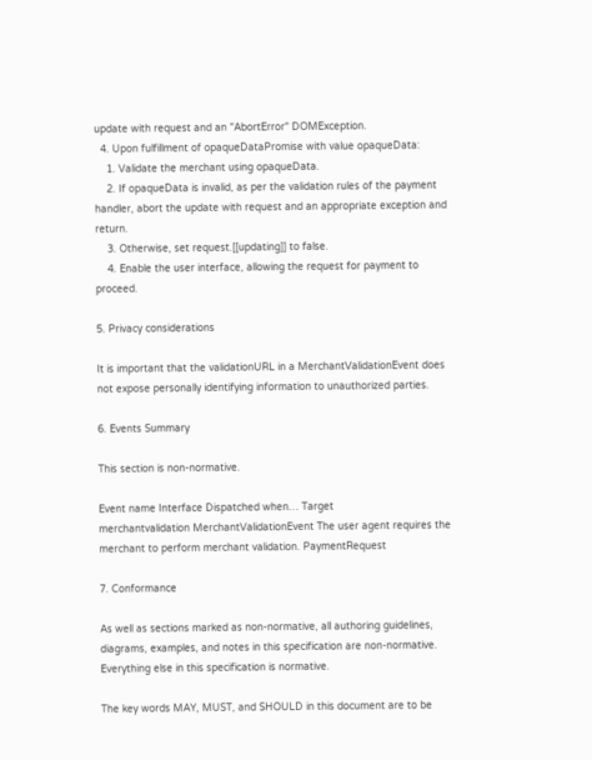update with request and an "AbortError" DOMException.
  4. Upon fulfillment of opaqueDataPromise with value opaqueData:
    1. Validate the merchant using opaqueData.
    2. If opaqueData is invalid, as per the validation rules of the payment handler, abort the update with request and an appropriate exception and return.
    3. Otherwise, set request.[[updating]] to false.
    4. Enable the user interface, allowing the request for payment to proceed.

5. Privacy considerations

It is important that the validationURL in a MerchantValidationEvent does not expose personally identifying information to unauthorized parties.

6. Events Summary

This section is non-normative.

Event name Interface Dispatched when… Target
merchantvalidation MerchantValidationEvent The user agent requires the merchant to perform merchant validation. PaymentRequest

7. Conformance

As well as sections marked as non-normative, all authoring guidelines, diagrams, examples, and notes in this specification are non-normative. Everything else in this specification is normative.

The key words MAY, MUST, and SHOULD in this document are to be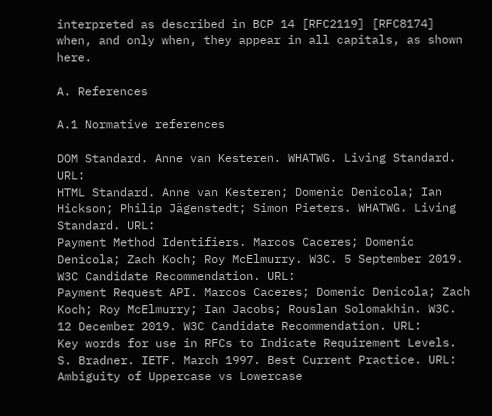interpreted as described in BCP 14 [RFC2119] [RFC8174] when, and only when, they appear in all capitals, as shown here.

A. References

A.1 Normative references

DOM Standard. Anne van Kesteren. WHATWG. Living Standard. URL:
HTML Standard. Anne van Kesteren; Domenic Denicola; Ian Hickson; Philip Jägenstedt; Simon Pieters. WHATWG. Living Standard. URL:
Payment Method Identifiers. Marcos Caceres; Domenic Denicola; Zach Koch; Roy McElmurry. W3C. 5 September 2019. W3C Candidate Recommendation. URL:
Payment Request API. Marcos Caceres; Domenic Denicola; Zach Koch; Roy McElmurry; Ian Jacobs; Rouslan Solomakhin. W3C. 12 December 2019. W3C Candidate Recommendation. URL:
Key words for use in RFCs to Indicate Requirement Levels. S. Bradner. IETF. March 1997. Best Current Practice. URL:
Ambiguity of Uppercase vs Lowercase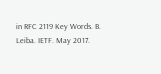in RFC 2119 Key Words. B. Leiba. IETF. May 2017.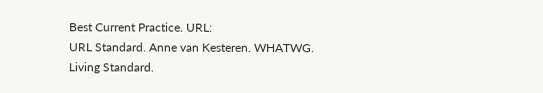Best Current Practice. URL:
URL Standard. Anne van Kesteren. WHATWG. Living Standard.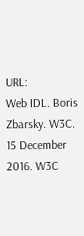URL:
Web IDL. Boris Zbarsky. W3C. 15 December 2016. W3C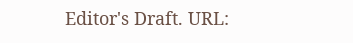Editor's Draft. URL: